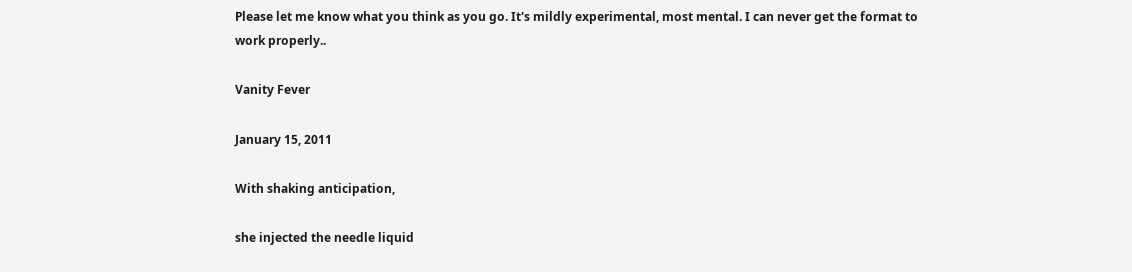Please let me know what you think as you go. It's mildly experimental, most mental. I can never get the format to work properly..

Vanity Fever

January 15, 2011

With shaking anticipation,

she injected the needle liquid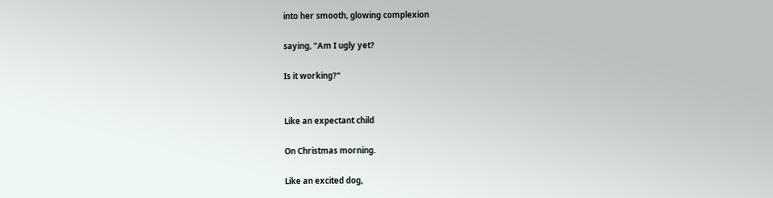into her smooth, glowing complexion

saying, "Am I ugly yet?

Is it working?"


Like an expectant child

On Christmas morning.

Like an excited dog,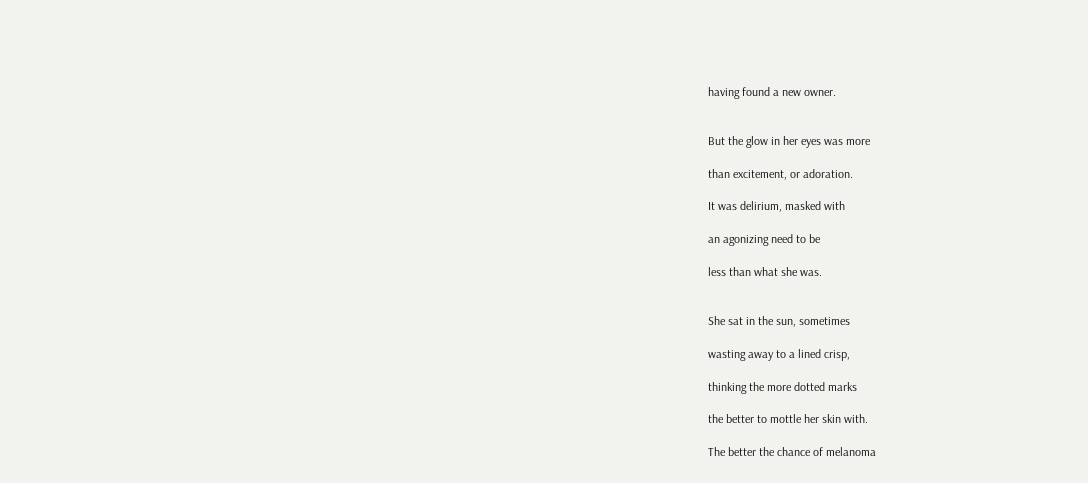having found a new owner.


But the glow in her eyes was more

than excitement, or adoration.

It was delirium, masked with

an agonizing need to be

less than what she was.


She sat in the sun, sometimes

wasting away to a lined crisp,

thinking the more dotted marks

the better to mottle her skin with.

The better the chance of melanoma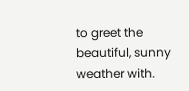to greet the beautiful, sunny weather with.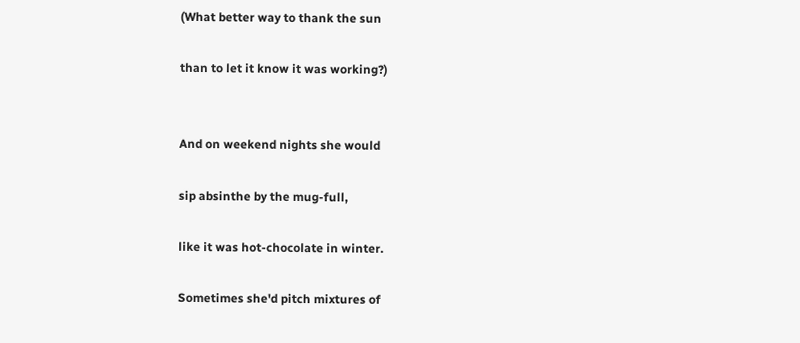(What better way to thank the sun

than to let it know it was working?)


And on weekend nights she would

sip absinthe by the mug-full,

like it was hot-chocolate in winter.

Sometimes she'd pitch mixtures of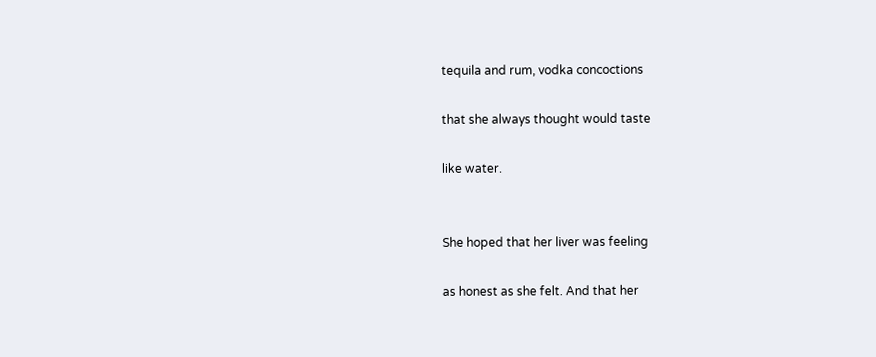tequila and rum, vodka concoctions

that she always thought would taste

like water.


She hoped that her liver was feeling

as honest as she felt. And that her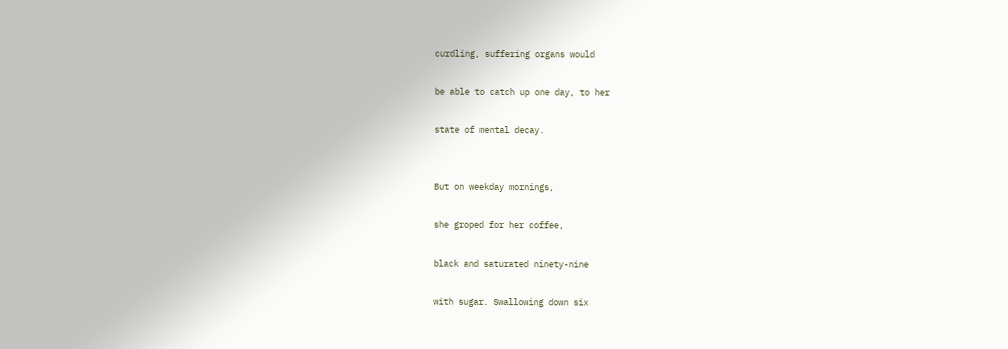curdling, suffering organs would

be able to catch up one day, to her

state of mental decay.


But on weekday mornings,

she groped for her coffee,

black and saturated ninety-nine

with sugar. Swallowing down six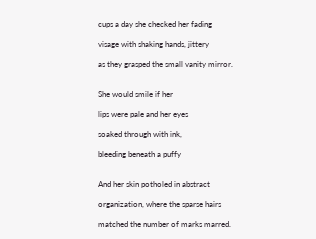cups a day she checked her fading

visage with shaking hands, jittery

as they grasped the small vanity mirror.


She would smile if her

lips were pale and her eyes

soaked through with ink,

bleeding beneath a puffy


And her skin potholed in abstract

organization, where the sparse hairs

matched the number of marks marred.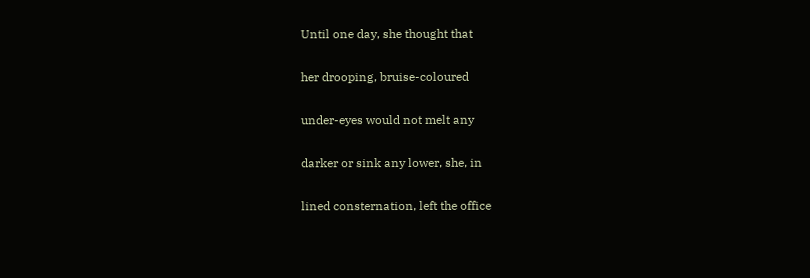Until one day, she thought that

her drooping, bruise-coloured

under-eyes would not melt any

darker or sink any lower, she, in

lined consternation, left the office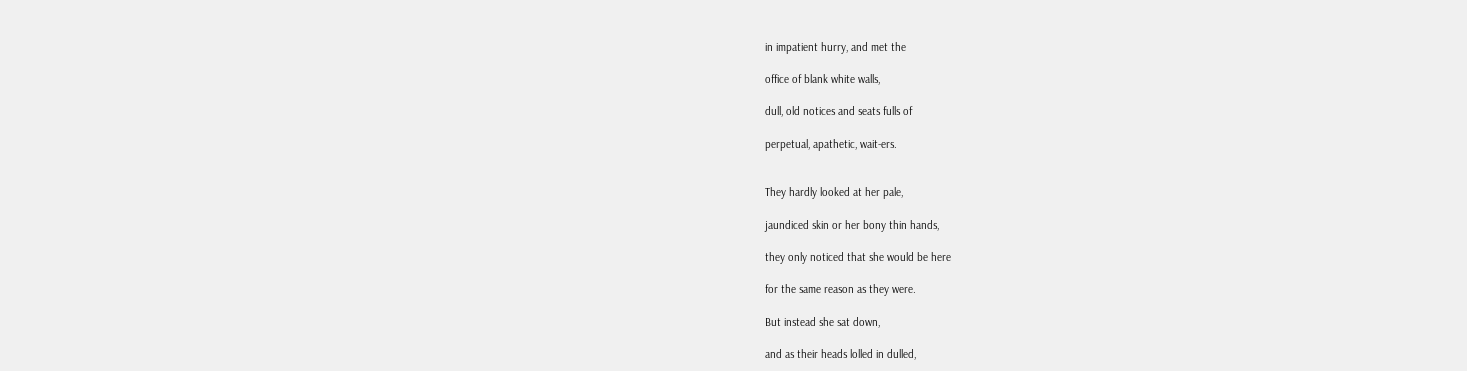in impatient hurry, and met the

office of blank white walls,

dull, old notices and seats fulls of

perpetual, apathetic, wait-ers.


They hardly looked at her pale,

jaundiced skin or her bony thin hands,

they only noticed that she would be here

for the same reason as they were.

But instead she sat down,

and as their heads lolled in dulled,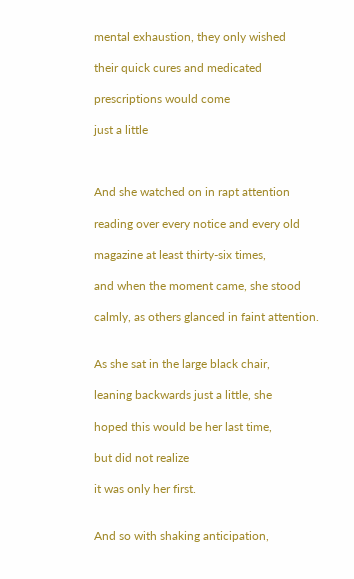mental exhaustion, they only wished

their quick cures and medicated

prescriptions would come

just a little



And she watched on in rapt attention

reading over every notice and every old

magazine at least thirty-six times,

and when the moment came, she stood

calmly, as others glanced in faint attention.


As she sat in the large black chair,

leaning backwards just a little, she

hoped this would be her last time,

but did not realize

it was only her first.


And so with shaking anticipation,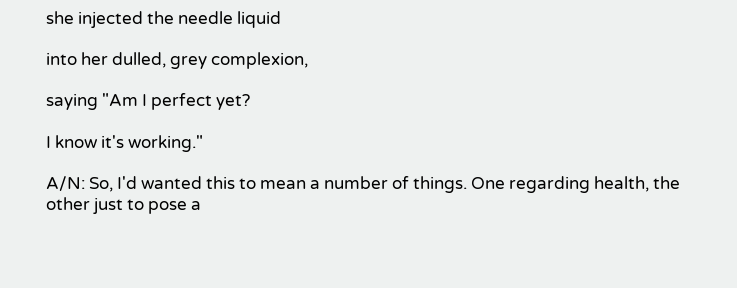she injected the needle liquid

into her dulled, grey complexion,

saying "Am I perfect yet?

I know it's working."

A/N: So, I'd wanted this to mean a number of things. One regarding health, the other just to pose a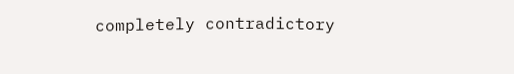completely contradictory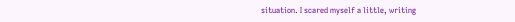situation. I scared myself a little, writing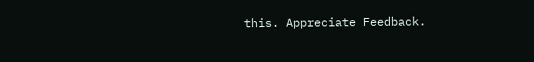this. Appreciate Feedback.